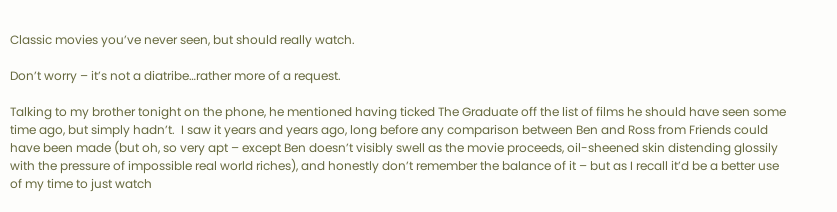Classic movies you’ve never seen, but should really watch.

Don’t worry – it’s not a diatribe…rather more of a request.

Talking to my brother tonight on the phone, he mentioned having ticked The Graduate off the list of films he should have seen some time ago, but simply hadn’t.  I saw it years and years ago, long before any comparison between Ben and Ross from Friends could have been made (but oh, so very apt – except Ben doesn’t visibly swell as the movie proceeds, oil-sheened skin distending glossily with the pressure of impossible real world riches), and honestly don’t remember the balance of it – but as I recall it’d be a better use of my time to just watch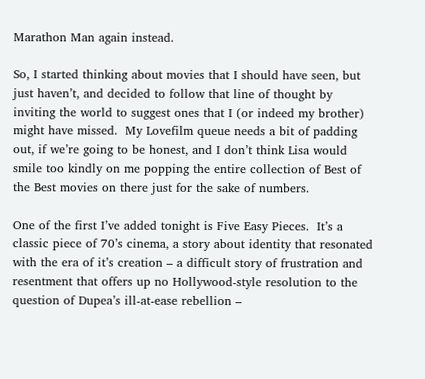Marathon Man again instead.

So, I started thinking about movies that I should have seen, but just haven’t, and decided to follow that line of thought by inviting the world to suggest ones that I (or indeed my brother) might have missed.  My Lovefilm queue needs a bit of padding out, if we’re going to be honest, and I don’t think Lisa would smile too kindly on me popping the entire collection of Best of the Best movies on there just for the sake of numbers.

One of the first I’ve added tonight is Five Easy Pieces.  It’s a classic piece of 70’s cinema, a story about identity that resonated with the era of it’s creation – a difficult story of frustration and resentment that offers up no Hollywood-style resolution to the question of Dupea’s ill-at-ease rebellion –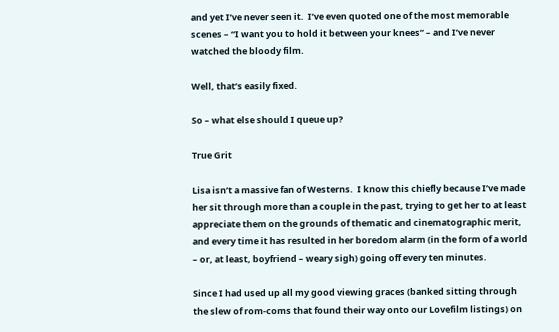and yet I’ve never seen it.  I’ve even quoted one of the most memorable scenes – “I want you to hold it between your knees” – and I’ve never watched the bloody film.

Well, that’s easily fixed.

So – what else should I queue up?

True Grit

Lisa isn’t a massive fan of Westerns.  I know this chiefly because I’ve made her sit through more than a couple in the past, trying to get her to at least appreciate them on the grounds of thematic and cinematographic merit, and every time it has resulted in her boredom alarm (in the form of a world – or, at least, boyfriend – weary sigh) going off every ten minutes.

Since I had used up all my good viewing graces (banked sitting through the slew of rom-coms that found their way onto our Lovefilm listings) on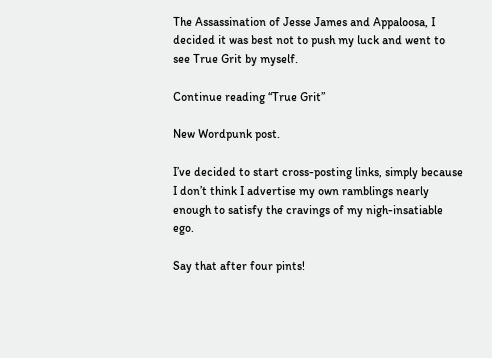The Assassination of Jesse James and Appaloosa, I decided it was best not to push my luck and went to see True Grit by myself.

Continue reading “True Grit”

New Wordpunk post.

I’ve decided to start cross-posting links, simply because I don’t think I advertise my own ramblings nearly enough to satisfy the cravings of my nigh-insatiable ego.

Say that after four pints!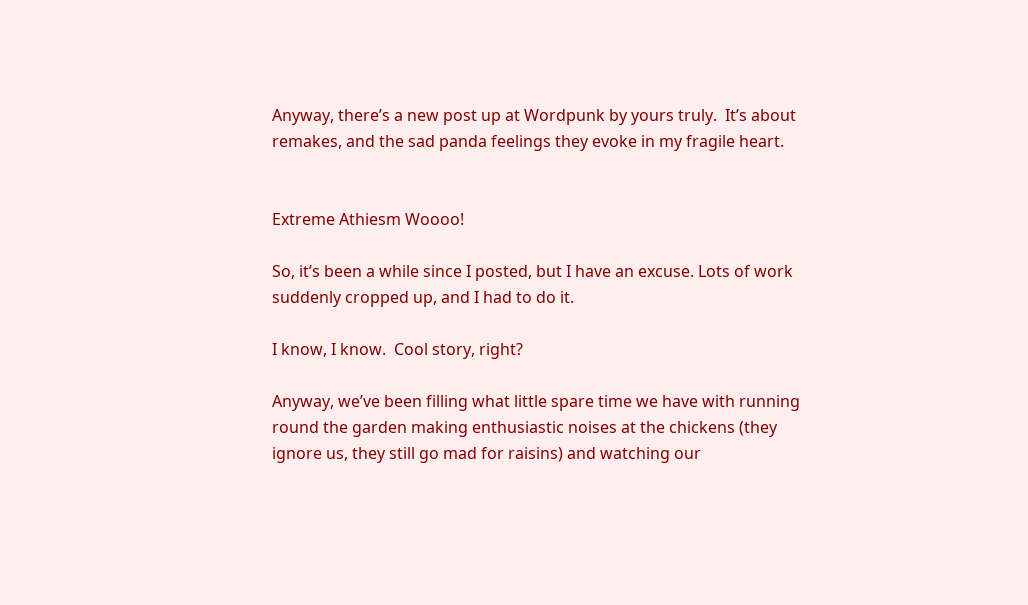Anyway, there’s a new post up at Wordpunk by yours truly.  It’s about remakes, and the sad panda feelings they evoke in my fragile heart.


Extreme Athiesm Woooo!

So, it’s been a while since I posted, but I have an excuse. Lots of work suddenly cropped up, and I had to do it.

I know, I know.  Cool story, right?

Anyway, we’ve been filling what little spare time we have with running round the garden making enthusiastic noises at the chickens (they ignore us, they still go mad for raisins) and watching our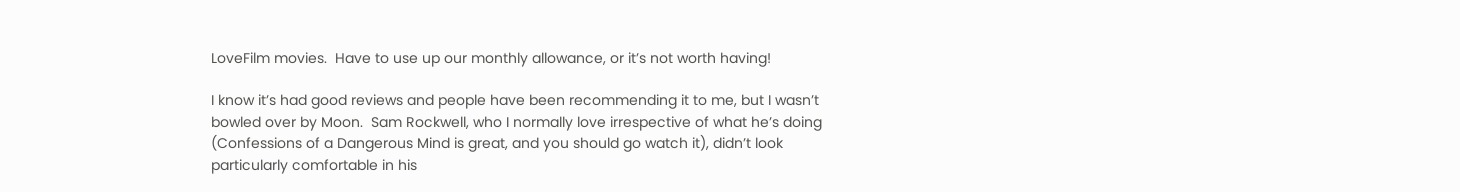LoveFilm movies.  Have to use up our monthly allowance, or it’s not worth having!

I know it’s had good reviews and people have been recommending it to me, but I wasn’t bowled over by Moon.  Sam Rockwell, who I normally love irrespective of what he’s doing (Confessions of a Dangerous Mind is great, and you should go watch it), didn’t look particularly comfortable in his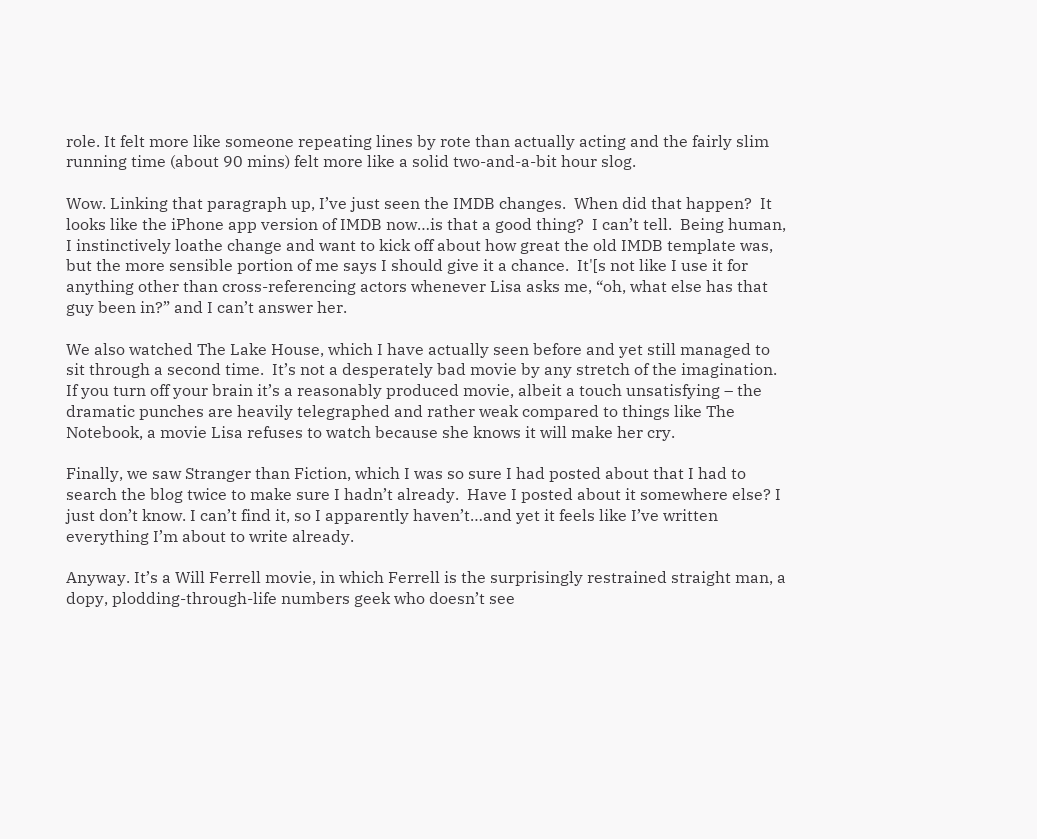role. It felt more like someone repeating lines by rote than actually acting and the fairly slim running time (about 90 mins) felt more like a solid two-and-a-bit hour slog.

Wow. Linking that paragraph up, I’ve just seen the IMDB changes.  When did that happen?  It looks like the iPhone app version of IMDB now…is that a good thing?  I can’t tell.  Being human, I instinctively loathe change and want to kick off about how great the old IMDB template was, but the more sensible portion of me says I should give it a chance.  It'[s not like I use it for anything other than cross-referencing actors whenever Lisa asks me, “oh, what else has that guy been in?” and I can’t answer her.

We also watched The Lake House, which I have actually seen before and yet still managed to sit through a second time.  It’s not a desperately bad movie by any stretch of the imagination.  If you turn off your brain it’s a reasonably produced movie, albeit a touch unsatisfying – the dramatic punches are heavily telegraphed and rather weak compared to things like The Notebook, a movie Lisa refuses to watch because she knows it will make her cry.

Finally, we saw Stranger than Fiction, which I was so sure I had posted about that I had to search the blog twice to make sure I hadn’t already.  Have I posted about it somewhere else? I just don’t know. I can’t find it, so I apparently haven’t…and yet it feels like I’ve written everything I’m about to write already.

Anyway. It’s a Will Ferrell movie, in which Ferrell is the surprisingly restrained straight man, a dopy, plodding-through-life numbers geek who doesn’t see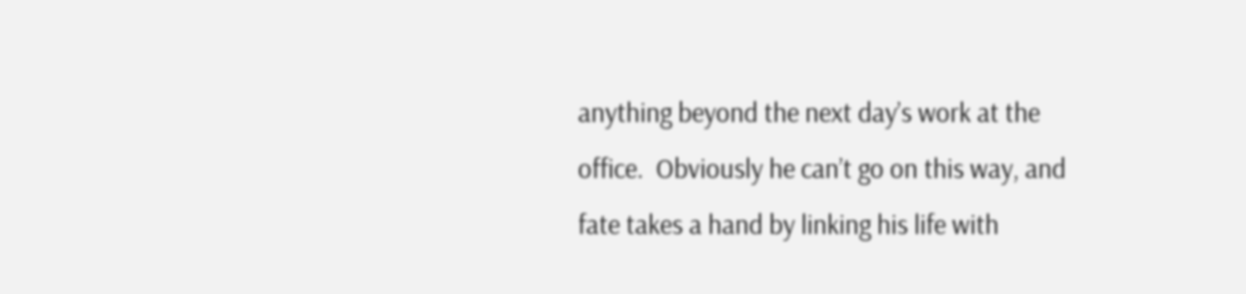anything beyond the next day’s work at the office.  Obviously he can’t go on this way, and fate takes a hand by linking his life with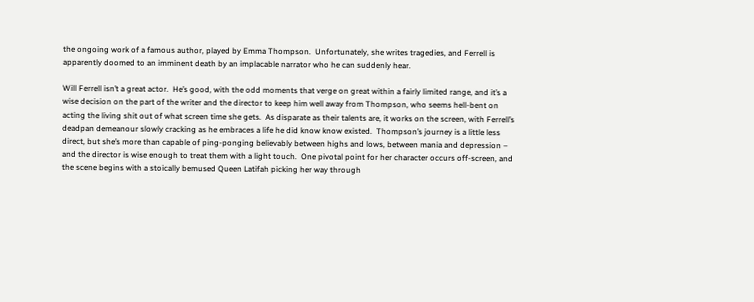the ongoing work of a famous author, played by Emma Thompson.  Unfortunately, she writes tragedies, and Ferrell is apparently doomed to an imminent death by an implacable narrator who he can suddenly hear.

Will Ferrell isn’t a great actor.  He’s good, with the odd moments that verge on great within a fairly limited range, and it’s a wise decision on the part of the writer and the director to keep him well away from Thompson, who seems hell-bent on acting the living shit out of what screen time she gets.  As disparate as their talents are, it works on the screen, with Ferrell’s deadpan demeanour slowly cracking as he embraces a life he did know know existed.  Thompson’s journey is a little less direct, but she’s more than capable of ping-ponging believably between highs and lows, between mania and depression – and the director is wise enough to treat them with a light touch.  One pivotal point for her character occurs off-screen, and the scene begins with a stoically bemused Queen Latifah picking her way through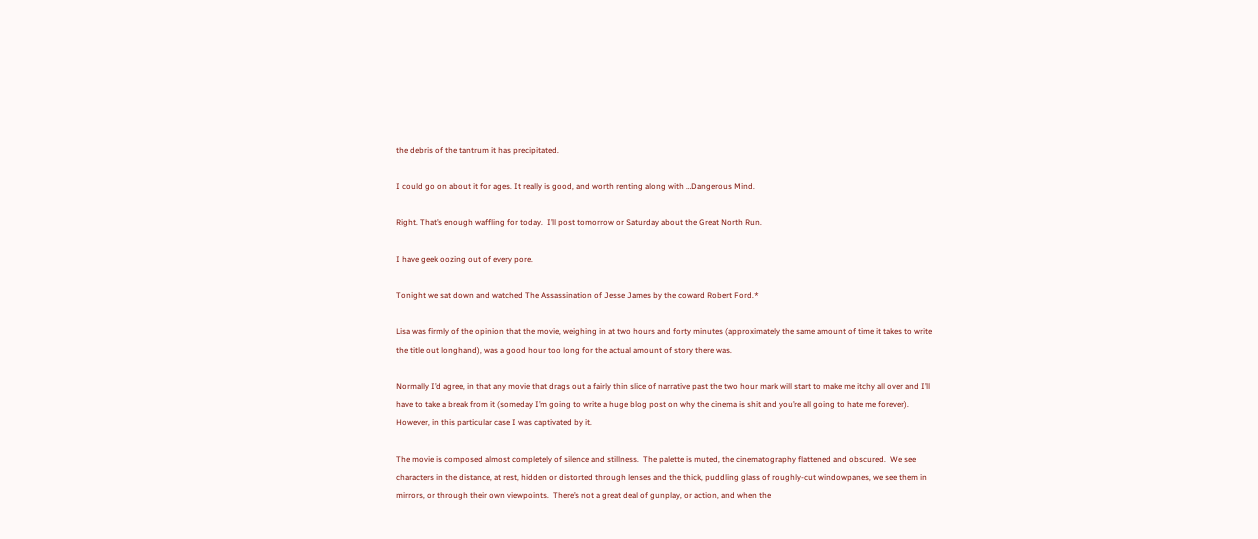the debris of the tantrum it has precipitated.

I could go on about it for ages. It really is good, and worth renting along with …Dangerous Mind.

Right. That’s enough waffling for today.  I’ll post tomorrow or Saturday about the Great North Run.

I have geek oozing out of every pore.

Tonight we sat down and watched The Assassination of Jesse James by the coward Robert Ford.*

Lisa was firmly of the opinion that the movie, weighing in at two hours and forty minutes (approximately the same amount of time it takes to write the title out longhand), was a good hour too long for the actual amount of story there was.

Normally I’d agree, in that any movie that drags out a fairly thin slice of narrative past the two hour mark will start to make me itchy all over and I’ll have to take a break from it (someday I’m going to write a huge blog post on why the cinema is shit and you’re all going to hate me forever).  However, in this particular case I was captivated by it.

The movie is composed almost completely of silence and stillness.  The palette is muted, the cinematography flattened and obscured.  We see characters in the distance, at rest, hidden or distorted through lenses and the thick, puddling glass of roughly-cut windowpanes, we see them in mirrors, or through their own viewpoints.  There’s not a great deal of gunplay, or action, and when the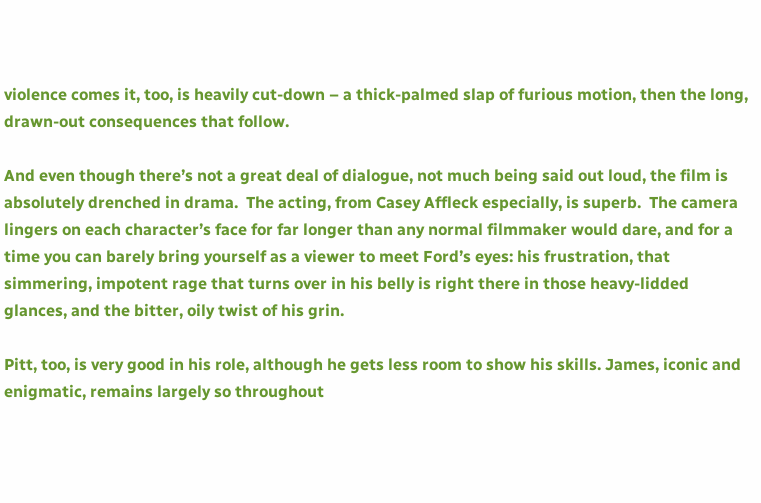violence comes it, too, is heavily cut-down – a thick-palmed slap of furious motion, then the long, drawn-out consequences that follow.

And even though there’s not a great deal of dialogue, not much being said out loud, the film is absolutely drenched in drama.  The acting, from Casey Affleck especially, is superb.  The camera lingers on each character’s face for far longer than any normal filmmaker would dare, and for a time you can barely bring yourself as a viewer to meet Ford’s eyes: his frustration, that simmering, impotent rage that turns over in his belly is right there in those heavy-lidded glances, and the bitter, oily twist of his grin.

Pitt, too, is very good in his role, although he gets less room to show his skills. James, iconic and enigmatic, remains largely so throughout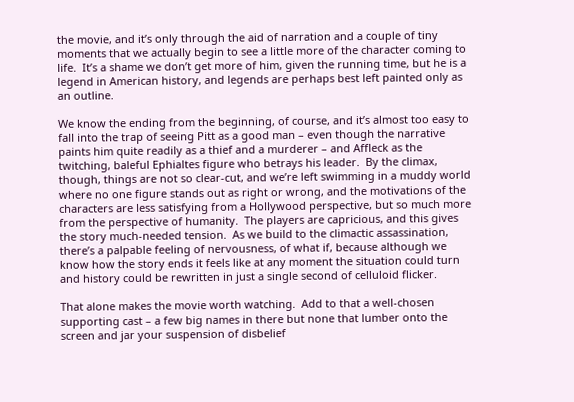the movie, and it’s only through the aid of narration and a couple of tiny moments that we actually begin to see a little more of the character coming to life.  It’s a shame we don’t get more of him, given the running time, but he is a legend in American history, and legends are perhaps best left painted only as an outline.

We know the ending from the beginning, of course, and it’s almost too easy to fall into the trap of seeing Pitt as a good man – even though the narrative paints him quite readily as a thief and a murderer – and Affleck as the twitching, baleful Ephialtes figure who betrays his leader.  By the climax, though, things are not so clear-cut, and we’re left swimming in a muddy world where no one figure stands out as right or wrong, and the motivations of the characters are less satisfying from a Hollywood perspective, but so much more from the perspective of humanity.  The players are capricious, and this gives the story much-needed tension.  As we build to the climactic assassination, there’s a palpable feeling of nervousness, of what if, because although we know how the story ends it feels like at any moment the situation could turn and history could be rewritten in just a single second of celluloid flicker.

That alone makes the movie worth watching.  Add to that a well-chosen supporting cast – a few big names in there but none that lumber onto the screen and jar your suspension of disbelief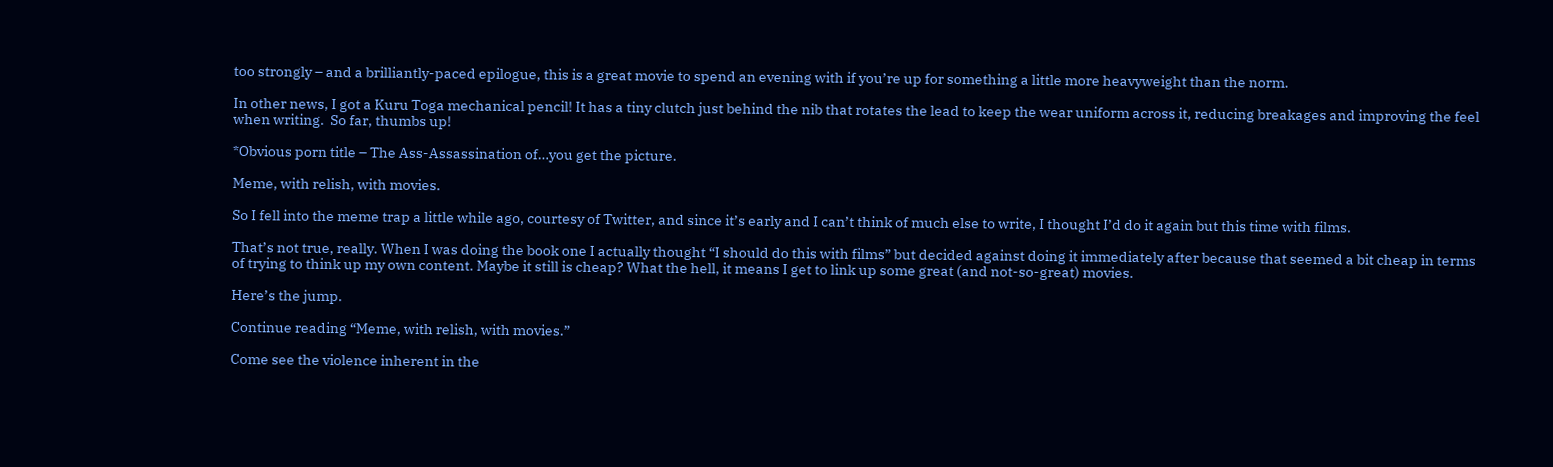too strongly – and a brilliantly-paced epilogue, this is a great movie to spend an evening with if you’re up for something a little more heavyweight than the norm.

In other news, I got a Kuru Toga mechanical pencil! It has a tiny clutch just behind the nib that rotates the lead to keep the wear uniform across it, reducing breakages and improving the feel when writing.  So far, thumbs up!

*Obvious porn title – The Ass-Assassination of…you get the picture.

Meme, with relish, with movies.

So I fell into the meme trap a little while ago, courtesy of Twitter, and since it’s early and I can’t think of much else to write, I thought I’d do it again but this time with films.

That’s not true, really. When I was doing the book one I actually thought “I should do this with films” but decided against doing it immediately after because that seemed a bit cheap in terms of trying to think up my own content. Maybe it still is cheap? What the hell, it means I get to link up some great (and not-so-great) movies.

Here’s the jump.

Continue reading “Meme, with relish, with movies.”

Come see the violence inherent in the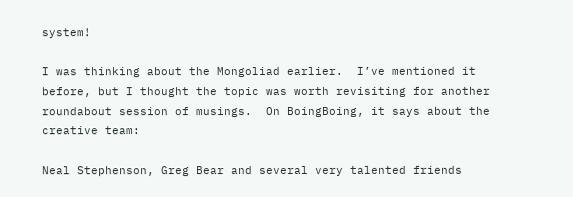system!

I was thinking about the Mongoliad earlier.  I’ve mentioned it before, but I thought the topic was worth revisiting for another roundabout session of musings.  On BoingBoing, it says about the creative team:

Neal Stephenson, Greg Bear and several very talented friends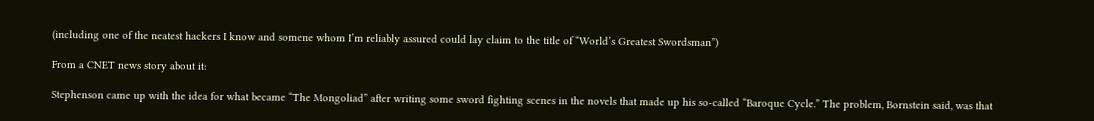(including one of the neatest hackers I know and somene whom I’m reliably assured could lay claim to the title of “World’s Greatest Swordsman”)

From a CNET news story about it:

Stephenson came up with the idea for what became “The Mongoliad” after writing some sword fighting scenes in the novels that made up his so-called “Baroque Cycle.” The problem, Bornstein said, was that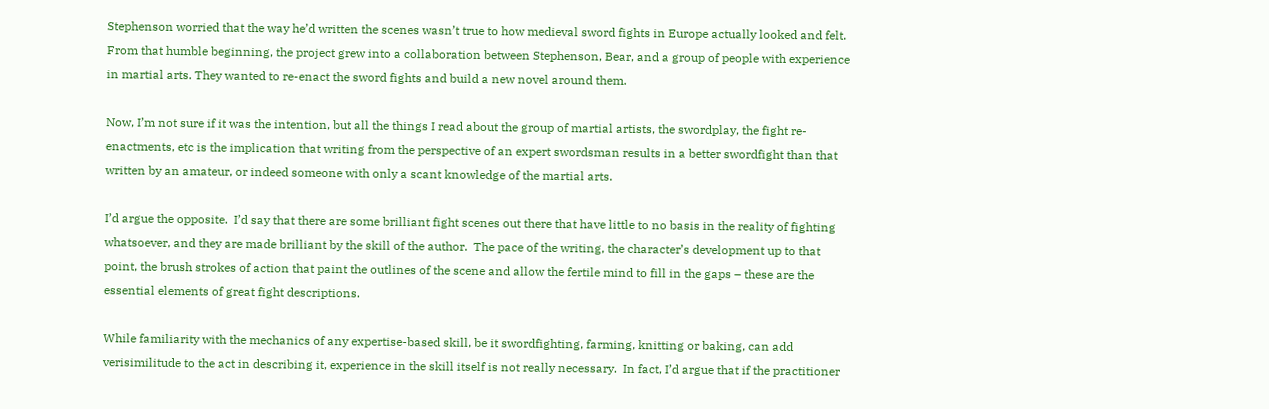Stephenson worried that the way he’d written the scenes wasn’t true to how medieval sword fights in Europe actually looked and felt. From that humble beginning, the project grew into a collaboration between Stephenson, Bear, and a group of people with experience in martial arts. They wanted to re-enact the sword fights and build a new novel around them.

Now, I’m not sure if it was the intention, but all the things I read about the group of martial artists, the swordplay, the fight re-enactments, etc is the implication that writing from the perspective of an expert swordsman results in a better swordfight than that written by an amateur, or indeed someone with only a scant knowledge of the martial arts.

I’d argue the opposite.  I’d say that there are some brilliant fight scenes out there that have little to no basis in the reality of fighting whatsoever, and they are made brilliant by the skill of the author.  The pace of the writing, the character’s development up to that point, the brush strokes of action that paint the outlines of the scene and allow the fertile mind to fill in the gaps – these are the essential elements of great fight descriptions.

While familiarity with the mechanics of any expertise-based skill, be it swordfighting, farming, knitting or baking, can add verisimilitude to the act in describing it, experience in the skill itself is not really necessary.  In fact, I’d argue that if the practitioner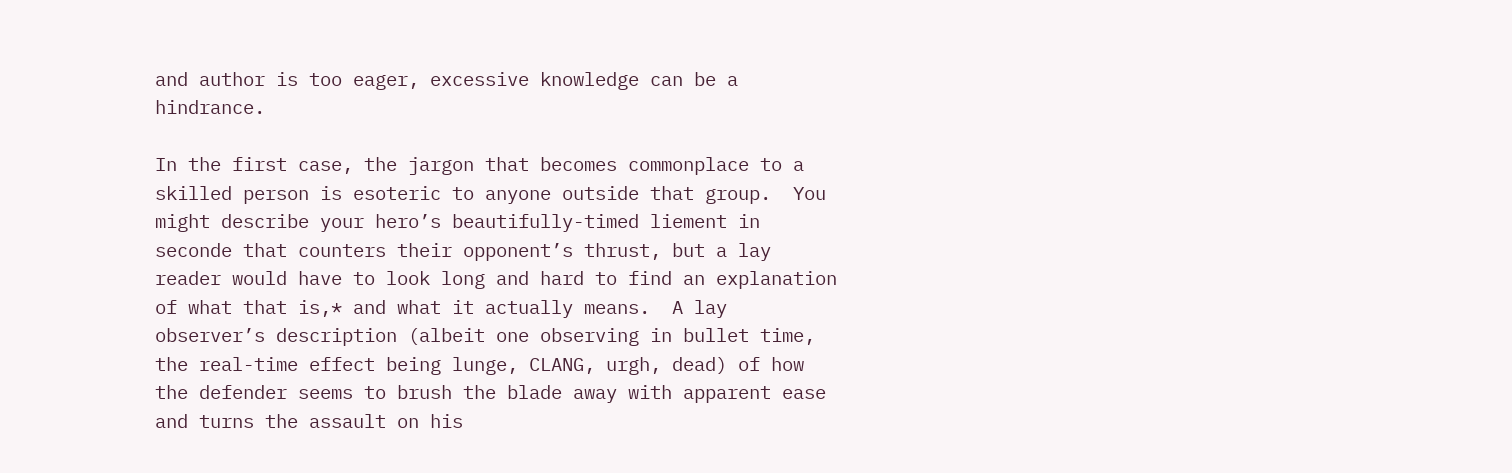and author is too eager, excessive knowledge can be a hindrance.

In the first case, the jargon that becomes commonplace to a skilled person is esoteric to anyone outside that group.  You might describe your hero’s beautifully-timed liement in seconde that counters their opponent’s thrust, but a lay reader would have to look long and hard to find an explanation of what that is,* and what it actually means.  A lay observer’s description (albeit one observing in bullet time, the real-time effect being lunge, CLANG, urgh, dead) of how the defender seems to brush the blade away with apparent ease and turns the assault on his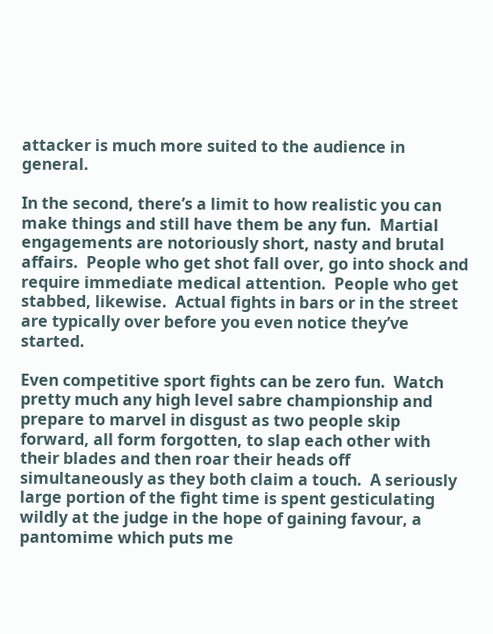attacker is much more suited to the audience in general.

In the second, there’s a limit to how realistic you can make things and still have them be any fun.  Martial engagements are notoriously short, nasty and brutal affairs.  People who get shot fall over, go into shock and require immediate medical attention.  People who get stabbed, likewise.  Actual fights in bars or in the street are typically over before you even notice they’ve started.

Even competitive sport fights can be zero fun.  Watch pretty much any high level sabre championship and prepare to marvel in disgust as two people skip forward, all form forgotten, to slap each other with their blades and then roar their heads off simultaneously as they both claim a touch.  A seriously large portion of the fight time is spent gesticulating wildly at the judge in the hope of gaining favour, a pantomime which puts me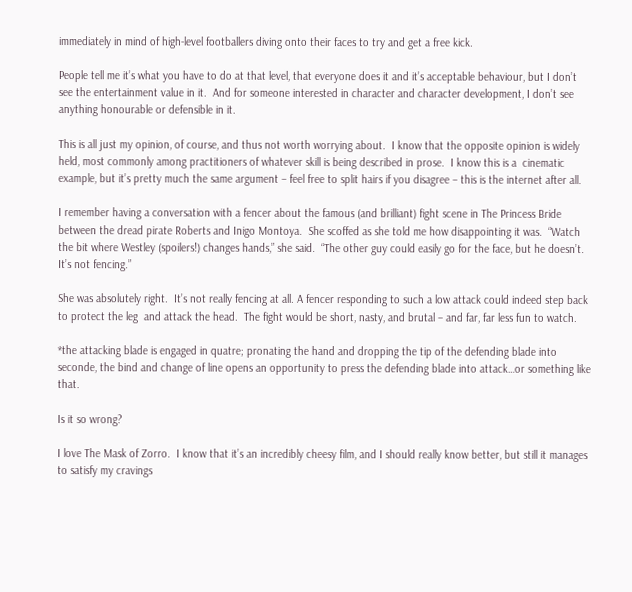immediately in mind of high-level footballers diving onto their faces to try and get a free kick.

People tell me it’s what you have to do at that level, that everyone does it and it’s acceptable behaviour, but I don’t see the entertainment value in it.  And for someone interested in character and character development, I don’t see anything honourable or defensible in it.

This is all just my opinion, of course, and thus not worth worrying about.  I know that the opposite opinion is widely held, most commonly among practitioners of whatever skill is being described in prose.  I know this is a  cinematic example, but it’s pretty much the same argument – feel free to split hairs if you disagree – this is the internet after all.

I remember having a conversation with a fencer about the famous (and brilliant) fight scene in The Princess Bride between the dread pirate Roberts and Inigo Montoya.  She scoffed as she told me how disappointing it was.  “Watch the bit where Westley (spoilers!) changes hands,” she said.  “The other guy could easily go for the face, but he doesn’t.  It’s not fencing.”

She was absolutely right.  It’s not really fencing at all. A fencer responding to such a low attack could indeed step back to protect the leg  and attack the head.  The fight would be short, nasty, and brutal – and far, far less fun to watch.

*the attacking blade is engaged in quatre; pronating the hand and dropping the tip of the defending blade into seconde, the bind and change of line opens an opportunity to press the defending blade into attack…or something like that.

Is it so wrong?

I love The Mask of Zorro.  I know that it’s an incredibly cheesy film, and I should really know better, but still it manages to satisfy my cravings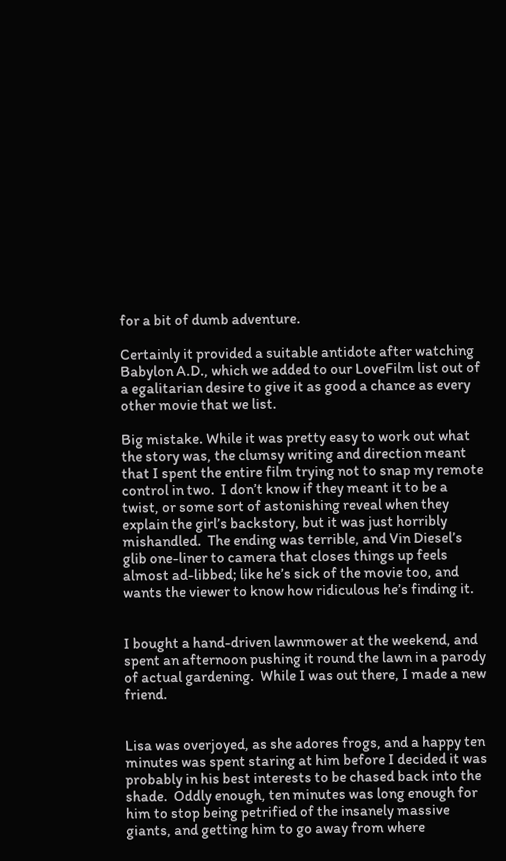for a bit of dumb adventure.

Certainly it provided a suitable antidote after watching Babylon A.D., which we added to our LoveFilm list out of a egalitarian desire to give it as good a chance as every other movie that we list.

Big mistake. While it was pretty easy to work out what the story was, the clumsy writing and direction meant that I spent the entire film trying not to snap my remote control in two.  I don’t know if they meant it to be a twist, or some sort of astonishing reveal when they explain the girl’s backstory, but it was just horribly mishandled.  The ending was terrible, and Vin Diesel’s glib one-liner to camera that closes things up feels almost ad-libbed; like he’s sick of the movie too, and wants the viewer to know how ridiculous he’s finding it.


I bought a hand-driven lawnmower at the weekend, and spent an afternoon pushing it round the lawn in a parody of actual gardening.  While I was out there, I made a new friend.


Lisa was overjoyed, as she adores frogs, and a happy ten minutes was spent staring at him before I decided it was probably in his best interests to be chased back into the shade.  Oddly enough, ten minutes was long enough for him to stop being petrified of the insanely massive giants, and getting him to go away from where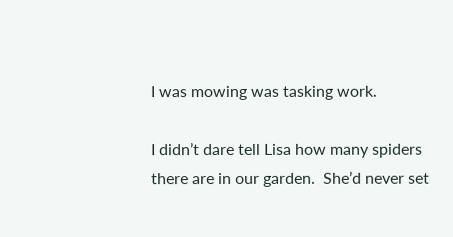I was mowing was tasking work.

I didn’t dare tell Lisa how many spiders there are in our garden.  She’d never set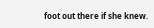foot out there if she knew.